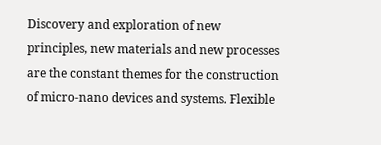Discovery and exploration of new principles, new materials and new processes are the constant themes for the construction of micro-nano devices and systems. Flexible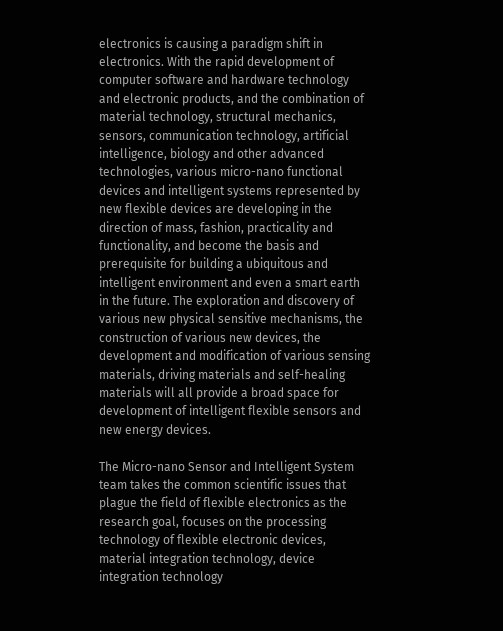electronics is causing a paradigm shift in electronics. With the rapid development of computer software and hardware technology and electronic products, and the combination of material technology, structural mechanics, sensors, communication technology, artificial intelligence, biology and other advanced technologies, various micro-nano functional devices and intelligent systems represented by new flexible devices are developing in the direction of mass, fashion, practicality and functionality, and become the basis and prerequisite for building a ubiquitous and intelligent environment and even a smart earth in the future. The exploration and discovery of various new physical sensitive mechanisms, the construction of various new devices, the development and modification of various sensing materials, driving materials and self-healing materials will all provide a broad space for development of intelligent flexible sensors and new energy devices.

The Micro-nano Sensor and Intelligent System team takes the common scientific issues that plague the field of flexible electronics as the research goal, focuses on the processing technology of flexible electronic devices, material integration technology, device integration technology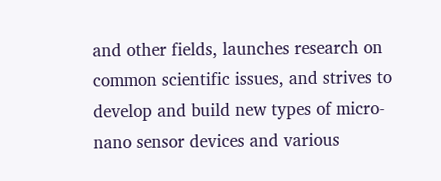and other fields, launches research on common scientific issues, and strives to develop and build new types of micro-nano sensor devices and various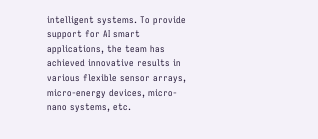intelligent systems. To provide support for AI smart applications, the team has achieved innovative results in various flexible sensor arrays, micro-energy devices, micro-nano systems, etc.